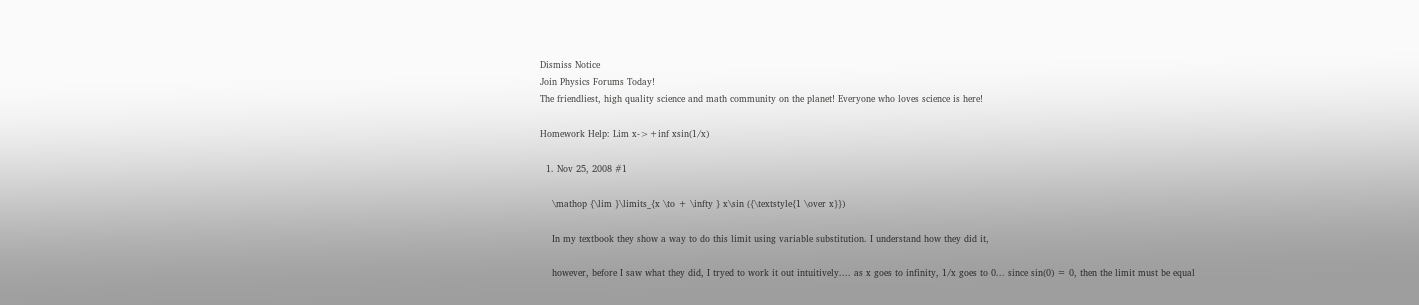Dismiss Notice
Join Physics Forums Today!
The friendliest, high quality science and math community on the planet! Everyone who loves science is here!

Homework Help: Lim x->+inf xsin(1/x)

  1. Nov 25, 2008 #1

    \mathop {\lim }\limits_{x \to + \infty } x\sin ({\textstyle{1 \over x}})

    In my textbook they show a way to do this limit using variable substitution. I understand how they did it,

    however, before I saw what they did, I tryed to work it out intuitively.... as x goes to infinity, 1/x goes to 0... since sin(0) = 0, then the limit must be equal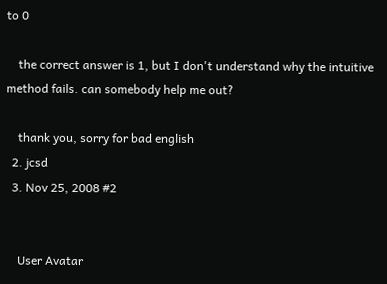to 0

    the correct answer is 1, but I don't understand why the intuitive method fails. can somebody help me out?

    thank you, sorry for bad english
  2. jcsd
  3. Nov 25, 2008 #2


    User Avatar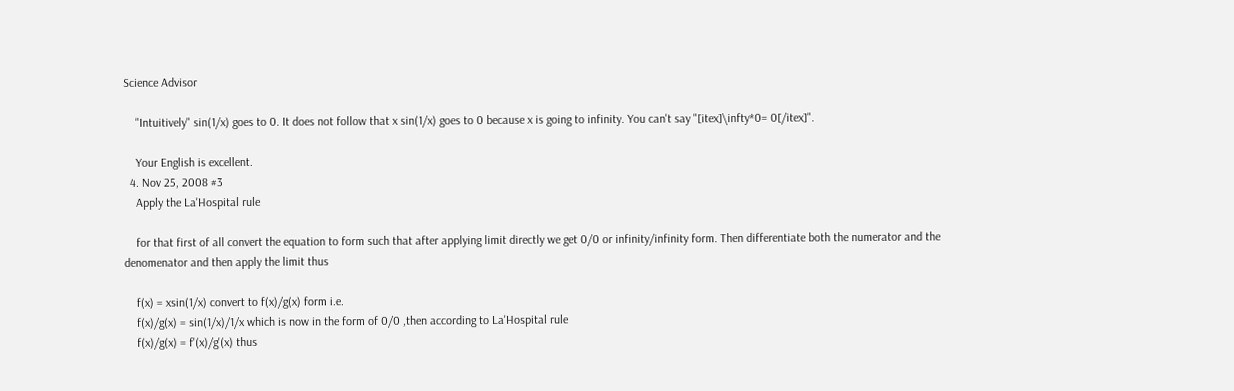Science Advisor

    "Intuitively" sin(1/x) goes to 0. It does not follow that x sin(1/x) goes to 0 because x is going to infinity. You can't say "[itex]\infty*0= 0[/itex]".

    Your English is excellent.
  4. Nov 25, 2008 #3
    Apply the La'Hospital rule

    for that first of all convert the equation to form such that after applying limit directly we get 0/0 or infinity/infinity form. Then differentiate both the numerator and the denomenator and then apply the limit thus

    f(x) = xsin(1/x) convert to f(x)/g(x) form i.e.
    f(x)/g(x) = sin(1/x)/1/x which is now in the form of 0/0 ,then according to La'Hospital rule
    f(x)/g(x) = f'(x)/g'(x) thus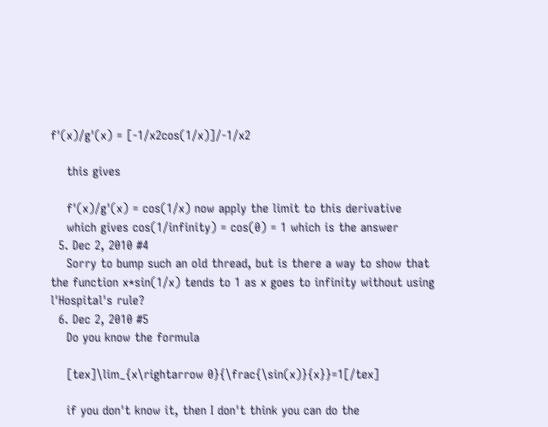f'(x)/g'(x) = [-1/x2cos(1/x)]/-1/x2

    this gives

    f'(x)/g'(x) = cos(1/x) now apply the limit to this derivative
    which gives cos(1/infinity) = cos(0) = 1 which is the answer
  5. Dec 2, 2010 #4
    Sorry to bump such an old thread, but is there a way to show that the function x*sin(1/x) tends to 1 as x goes to infinity without using l'Hospital's rule?
  6. Dec 2, 2010 #5
    Do you know the formula

    [tex]\lim_{x\rightarrow 0}{\frac{\sin(x)}{x}}=1[/tex]

    if you don't know it, then I don't think you can do the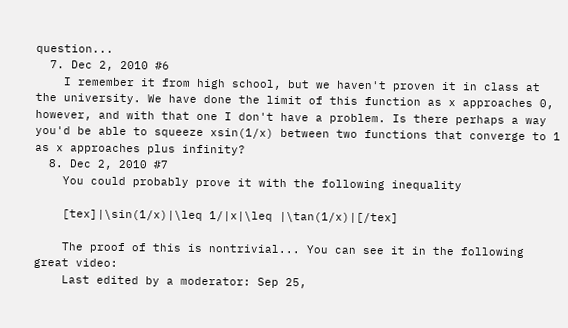question...
  7. Dec 2, 2010 #6
    I remember it from high school, but we haven't proven it in class at the university. We have done the limit of this function as x approaches 0, however, and with that one I don't have a problem. Is there perhaps a way you'd be able to squeeze xsin(1/x) between two functions that converge to 1 as x approaches plus infinity?
  8. Dec 2, 2010 #7
    You could probably prove it with the following inequality

    [tex]|\sin(1/x)|\leq 1/|x|\leq |\tan(1/x)|[/tex]

    The proof of this is nontrivial... You can see it in the following great video:
    Last edited by a moderator: Sep 25,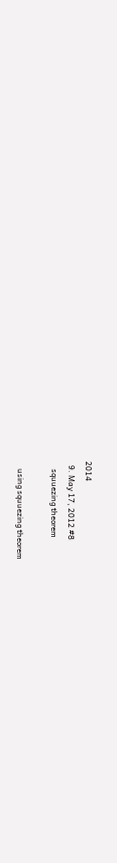2014
  9. May 17, 2012 #8
    squuezing theorem

    using squuezing theorem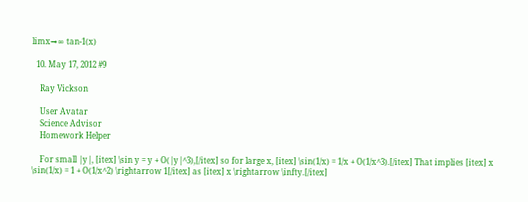limx→∞ tan-1(x)

  10. May 17, 2012 #9

    Ray Vickson

    User Avatar
    Science Advisor
    Homework Helper

    For small |y|, [itex] \sin y = y + O(|y|^3),[/itex] so for large x, [itex] \sin(1/x) = 1/x + O(1/x^3).[/itex] That implies [itex] x \sin(1/x) = 1 + O(1/x^2) \rightarrow 1[/itex] as [itex] x \rightarrow \infty.[/itex]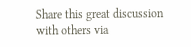Share this great discussion with others via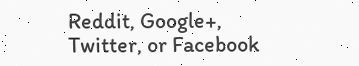Reddit, Google+, Twitter, or Facebook